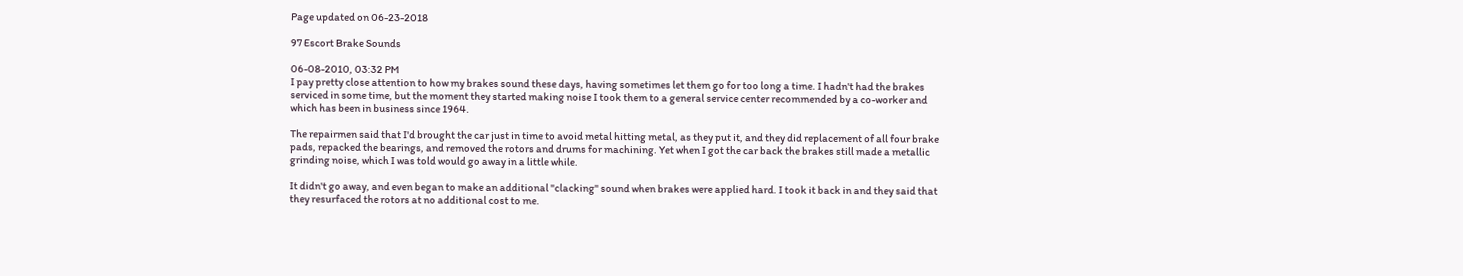Page updated on 06-23-2018

97 Escort Brake Sounds

06-08-2010, 03:32 PM
I pay pretty close attention to how my brakes sound these days, having sometimes let them go for too long a time. I hadn't had the brakes serviced in some time, but the moment they started making noise I took them to a general service center recommended by a co-worker and which has been in business since 1964.

The repairmen said that I'd brought the car just in time to avoid metal hitting metal, as they put it, and they did replacement of all four brake pads, repacked the bearings, and removed the rotors and drums for machining. Yet when I got the car back the brakes still made a metallic grinding noise, which I was told would go away in a little while.

It didn't go away, and even began to make an additional "clacking" sound when brakes were applied hard. I took it back in and they said that they resurfaced the rotors at no additional cost to me.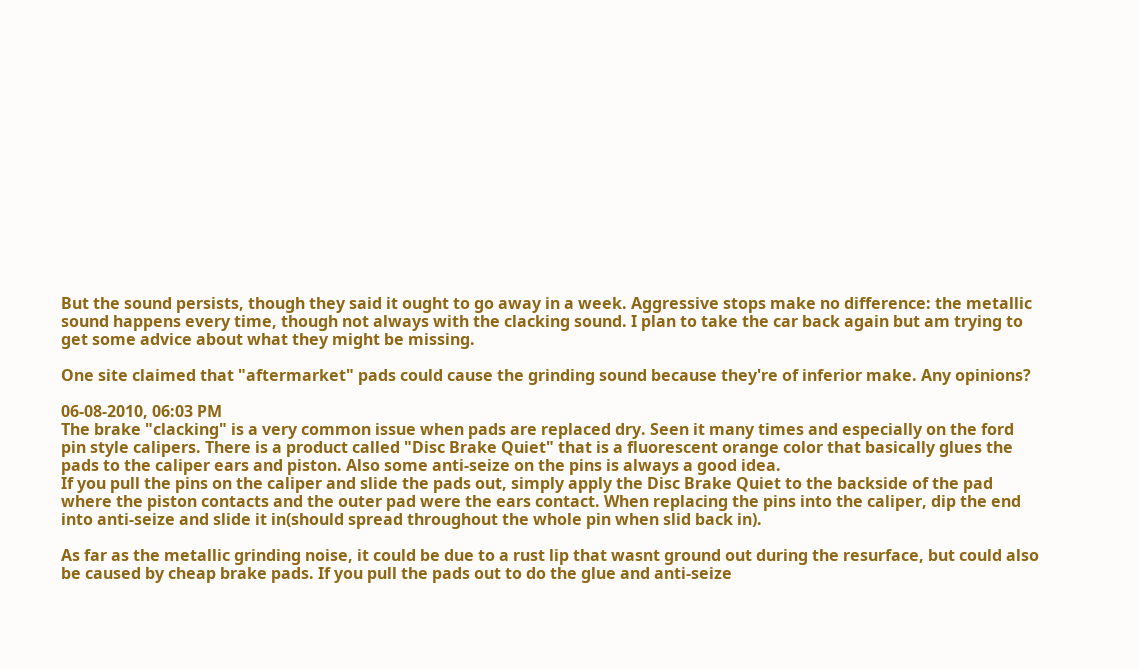But the sound persists, though they said it ought to go away in a week. Aggressive stops make no difference: the metallic sound happens every time, though not always with the clacking sound. I plan to take the car back again but am trying to get some advice about what they might be missing.

One site claimed that "aftermarket" pads could cause the grinding sound because they're of inferior make. Any opinions?

06-08-2010, 06:03 PM
The brake "clacking" is a very common issue when pads are replaced dry. Seen it many times and especially on the ford pin style calipers. There is a product called "Disc Brake Quiet" that is a fluorescent orange color that basically glues the pads to the caliper ears and piston. Also some anti-seize on the pins is always a good idea.
If you pull the pins on the caliper and slide the pads out, simply apply the Disc Brake Quiet to the backside of the pad where the piston contacts and the outer pad were the ears contact. When replacing the pins into the caliper, dip the end into anti-seize and slide it in(should spread throughout the whole pin when slid back in).

As far as the metallic grinding noise, it could be due to a rust lip that wasnt ground out during the resurface, but could also be caused by cheap brake pads. If you pull the pads out to do the glue and anti-seize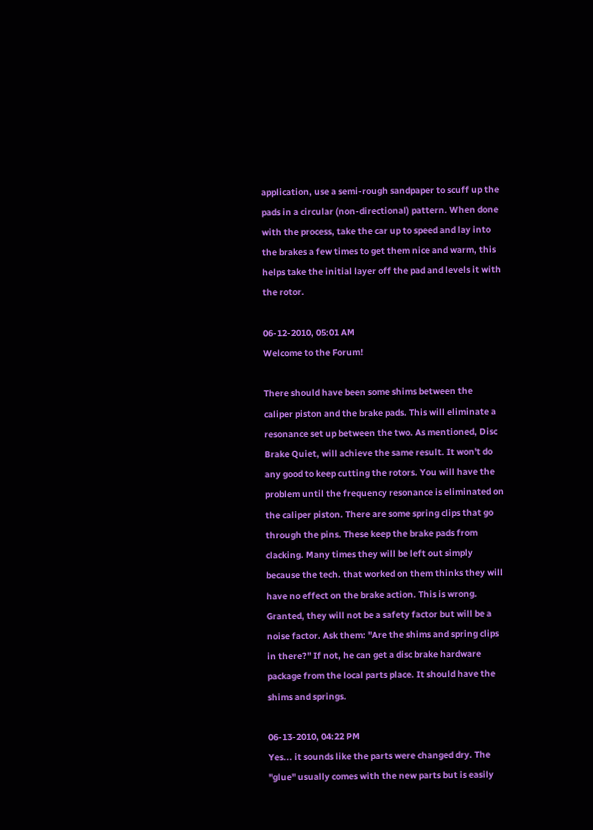application, use a semi-rough sandpaper to scuff up the pads in a circular (non-directional) pattern. When done with the process, take the car up to speed and lay into the brakes a few times to get them nice and warm, this helps take the initial layer off the pad and levels it with the rotor.

06-12-2010, 05:01 AM
Welcome to the Forum!

There should have been some shims between the caliper piston and the brake pads. This will eliminate a resonance set up between the two. As mentioned, Disc Brake Quiet, will achieve the same result. It won't do any good to keep cutting the rotors. You will have the problem until the frequency resonance is eliminated on the caliper piston. There are some spring clips that go through the pins. These keep the brake pads from clacking. Many times they will be left out simply because the tech. that worked on them thinks they will have no effect on the brake action. This is wrong. Granted, they will not be a safety factor but will be a noise factor. Ask them: "Are the shims and spring clips in there?" If not, he can get a disc brake hardware package from the local parts place. It should have the shims and springs.

06-13-2010, 04:22 PM
Yes... it sounds like the parts were changed dry. The "glue" usually comes with the new parts but is easily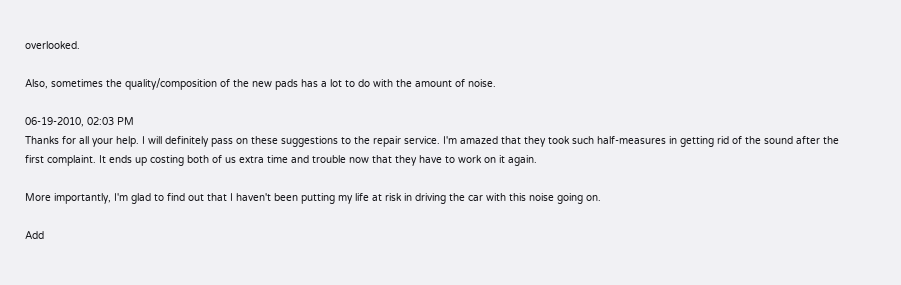overlooked.

Also, sometimes the quality/composition of the new pads has a lot to do with the amount of noise.

06-19-2010, 02:03 PM
Thanks for all your help. I will definitely pass on these suggestions to the repair service. I'm amazed that they took such half-measures in getting rid of the sound after the first complaint. It ends up costing both of us extra time and trouble now that they have to work on it again.

More importantly, I'm glad to find out that I haven't been putting my life at risk in driving the car with this noise going on.

Add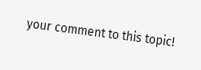your comment to this topic!